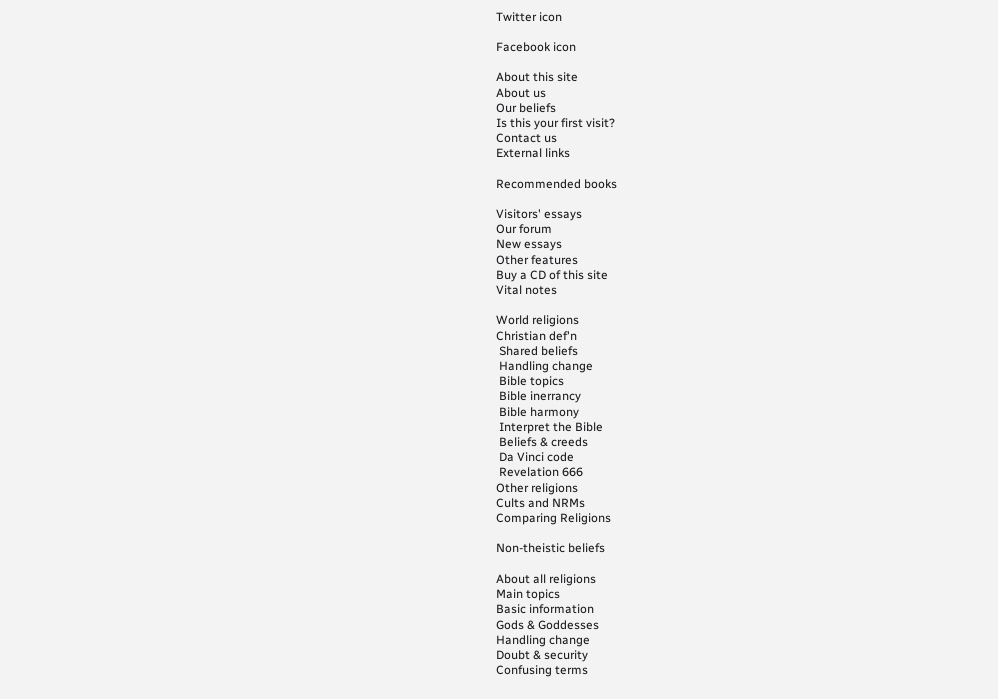Twitter icon

Facebook icon

About this site
About us
Our beliefs
Is this your first visit?
Contact us
External links

Recommended books

Visitors' essays
Our forum
New essays
Other features
Buy a CD of this site
Vital notes

World religions
Christian def'n
 Shared beliefs
 Handling change
 Bible topics
 Bible inerrancy
 Bible harmony
 Interpret the Bible
 Beliefs & creeds
 Da Vinci code
 Revelation 666
Other religions
Cults and NRMs
Comparing Religions

Non-theistic beliefs

About all religions
Main topics
Basic information
Gods & Goddesses
Handling change
Doubt & security
Confusing terms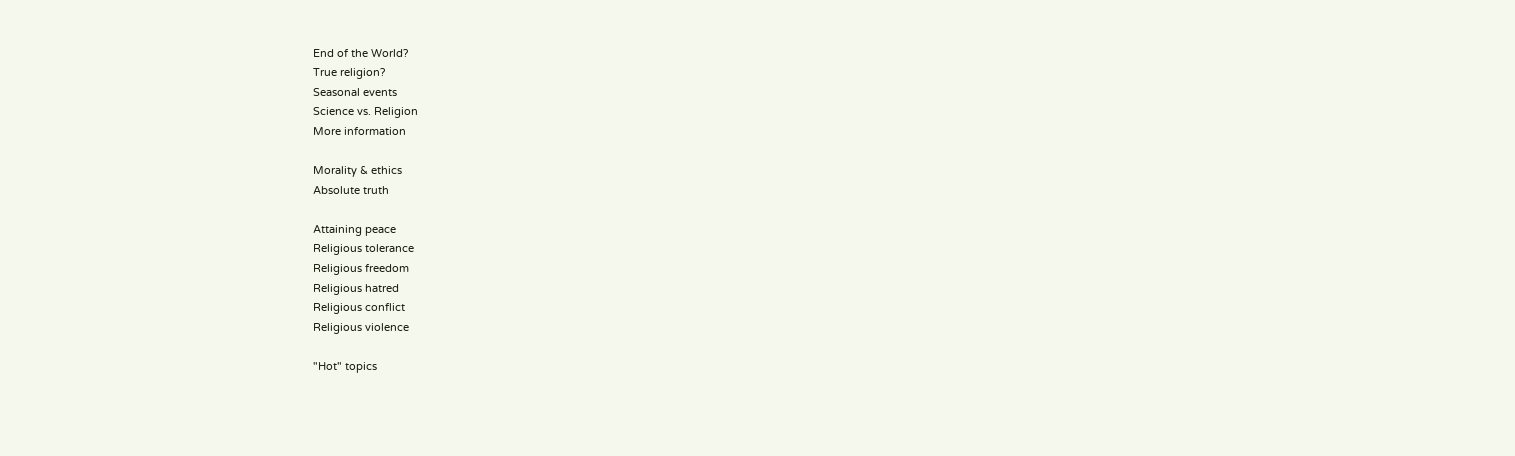End of the World?
True religion?
Seasonal events
Science vs. Religion
More information

Morality & ethics
Absolute truth

Attaining peace
Religious tolerance
Religious freedom
Religious hatred
Religious conflict
Religious violence

"Hot" topics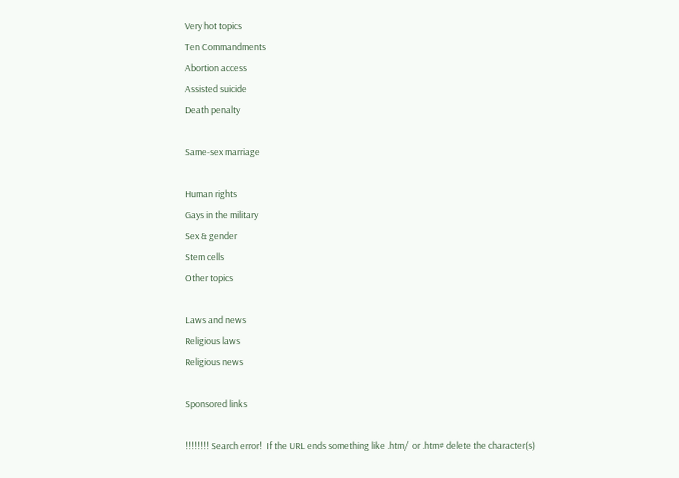Very hot topics
Ten Commandments
Abortion access
Assisted suicide
Death penalty

Same-sex marriage

Human rights
Gays in the military
Sex & gender
Stem cells
Other topics

Laws and news
Religious laws
Religious news

Sponsored links

!!!!!!!! Search error!  If the URL ends something like .htm/  or .htm# delete the character(s)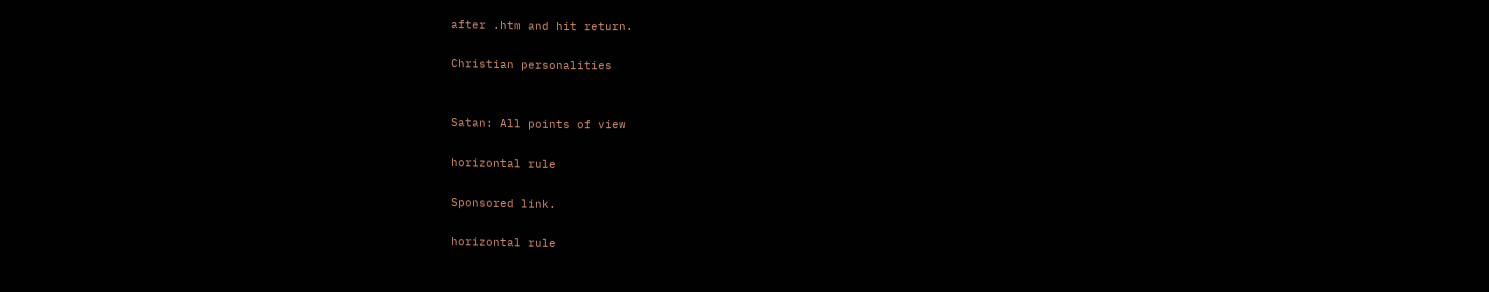after .htm and hit return.

Christian personalities


Satan: All points of view

horizontal rule

Sponsored link.

horizontal rule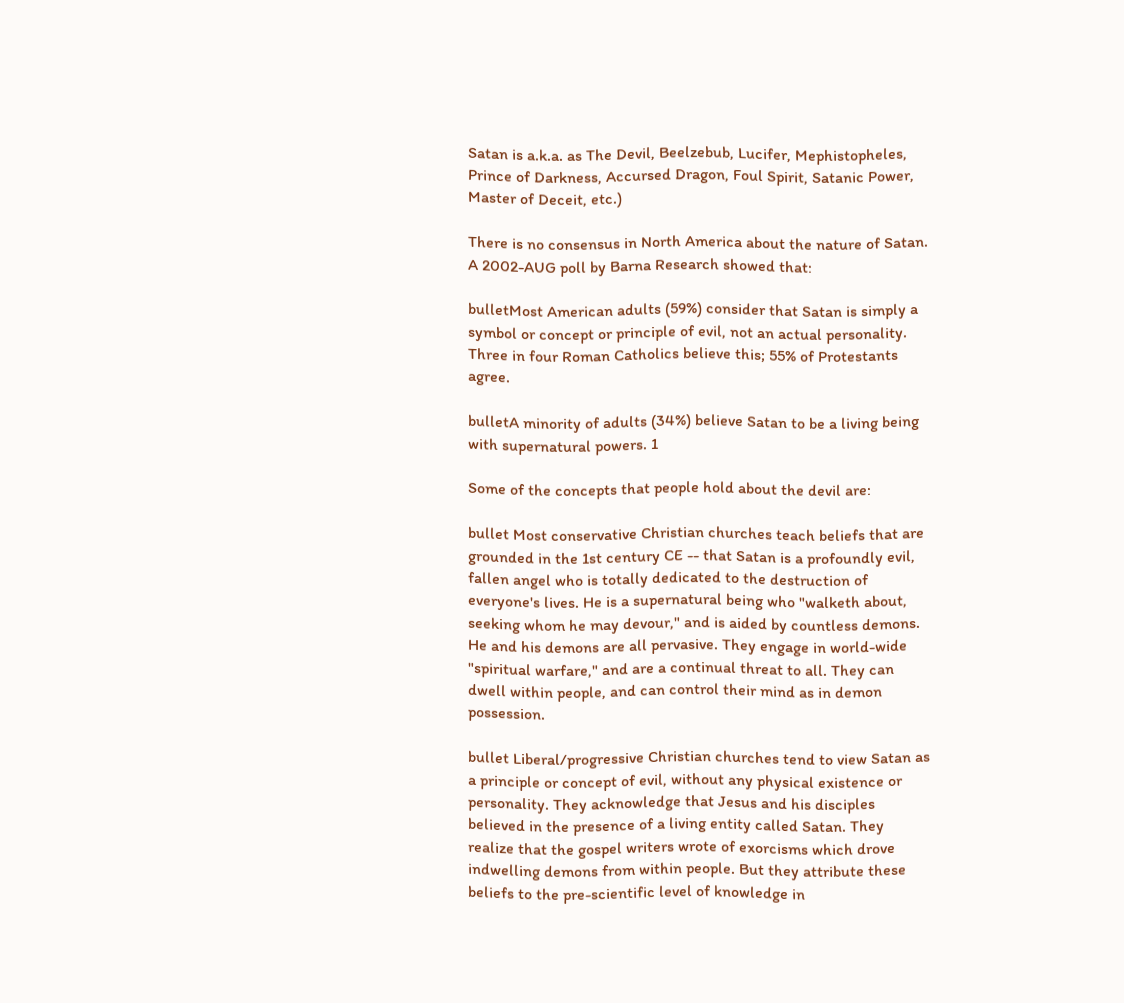Satan is a.k.a. as The Devil, Beelzebub, Lucifer, Mephistopheles, Prince of Darkness, Accursed Dragon, Foul Spirit, Satanic Power,  Master of Deceit, etc.)

There is no consensus in North America about the nature of Satan. A 2002-AUG poll by Barna Research showed that:

bulletMost American adults (59%) consider that Satan is simply a symbol or concept or principle of evil, not an actual personality. Three in four Roman Catholics believe this; 55% of Protestants agree.

bulletA minority of adults (34%) believe Satan to be a living being with supernatural powers. 1

Some of the concepts that people hold about the devil are:

bullet Most conservative Christian churches teach beliefs that are grounded in the 1st century CE -- that Satan is a profoundly evil, fallen angel who is totally dedicated to the destruction of everyone's lives. He is a supernatural being who "walketh about, seeking whom he may devour," and is aided by countless demons. He and his demons are all pervasive. They engage in world-wide "spiritual warfare," and are a continual threat to all. They can dwell within people, and can control their mind as in demon possession.

bullet Liberal/progressive Christian churches tend to view Satan as a principle or concept of evil, without any physical existence or personality. They acknowledge that Jesus and his disciples believed in the presence of a living entity called Satan. They realize that the gospel writers wrote of exorcisms which drove indwelling demons from within people. But they attribute these beliefs to the pre-scientific level of knowledge in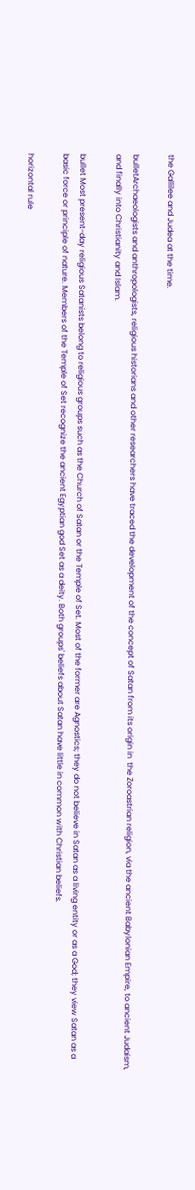the Gallilee and Judea at the time.

bulletArchaeologists and anthropologists, religious historians and other researchers have traced the development of the concept of Satan from its origin in  the Zoroastrian religion, via the ancient Babylonian Empire, to ancient Judaism, and finally into Christianity and Islam.

bullet Most present-day religious Satanists belong to religious groups such as the Church of Satan or the Temple of Set. Most of the former are Agnostics; they do not believe in Satan as a living entity or as a God; they view Satan as a basic force or principle of nature. Members of the Temple of Set recognize the ancient Egyptian god Set as a deity. Both groups' beliefs about Satan have little in common with Christian beliefs.

horizontal rule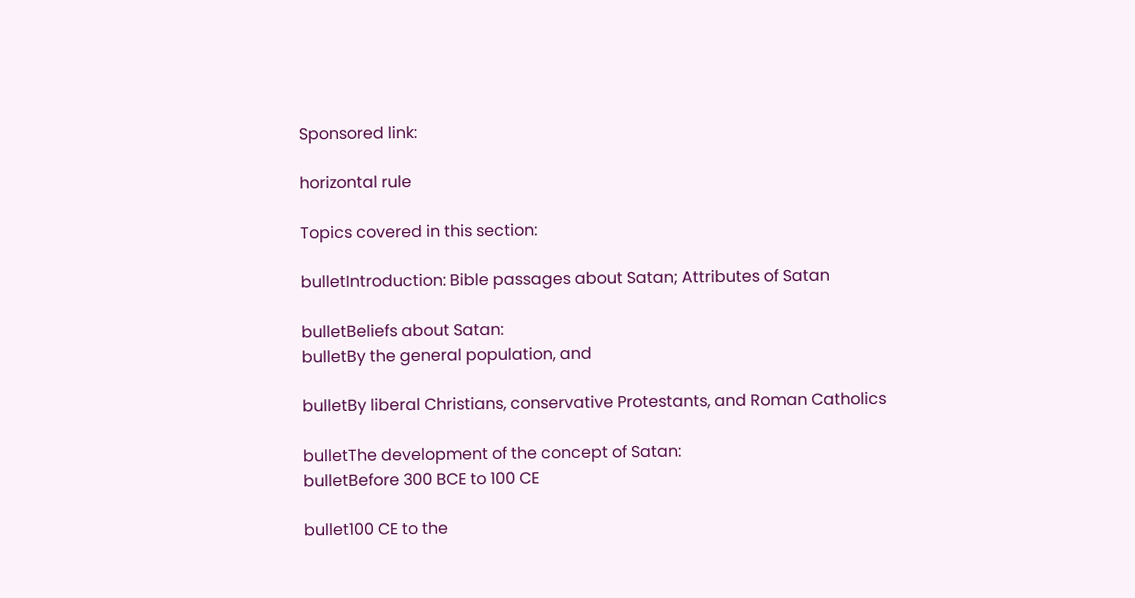Sponsored link:

horizontal rule

Topics covered in this section:

bulletIntroduction: Bible passages about Satan; Attributes of Satan

bulletBeliefs about Satan:
bulletBy the general population, and

bulletBy liberal Christians, conservative Protestants, and Roman Catholics

bulletThe development of the concept of Satan:
bulletBefore 300 BCE to 100 CE

bullet100 CE to the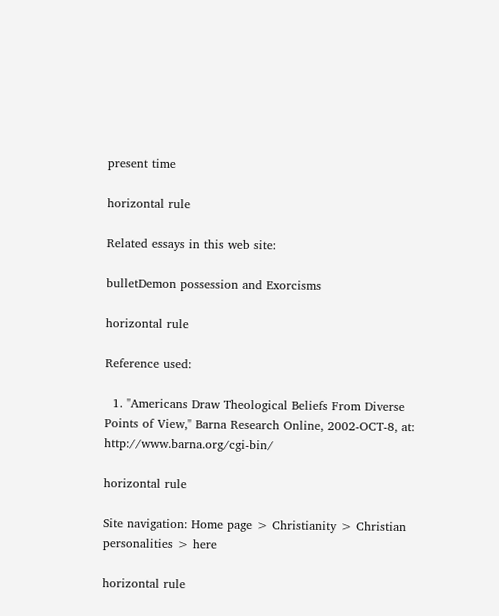present time

horizontal rule

Related essays in this web site:

bulletDemon possession and Exorcisms

horizontal rule

Reference used:

  1. "Americans Draw Theological Beliefs From Diverse Points of View," Barna Research Online, 2002-OCT-8, at: http://www.barna.org/cgi-bin/

horizontal rule

Site navigation: Home page > Christianity > Christian personalities > here

horizontal rule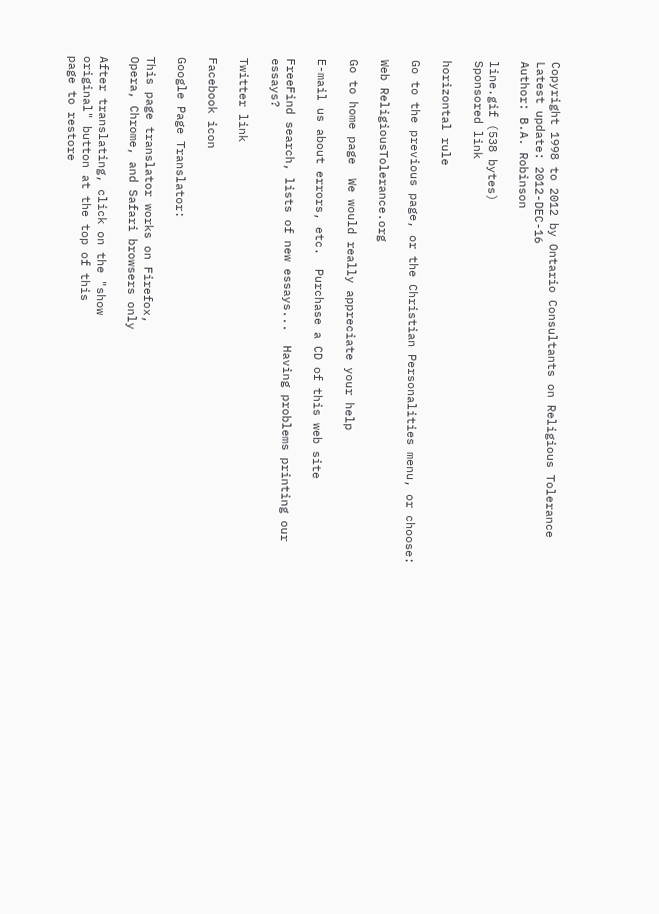Copyright 1998 to 2012 by Ontario Consultants on Religious Tolerance
Latest update: 2012-DEC-16
Author: B.A. Robinson

line.gif (538 bytes)
Sponsored link

horizontal rule

Go to the previous page, or the Christian Personalities menu, or choose:

Web ReligiousTolerance.org

Go to home page  We would really appreciate your help

E-mail us about errors, etc.  Purchase a CD of this web site

FreeFind search, lists of new essays...  Having problems printing our essays?

Twitter link

Facebook icon

Google Page Translator:

This page translator works on Firefox,
Opera, Chrome, and Safari browsers only

After translating, click on the "show
original" button at the top of this
page to restore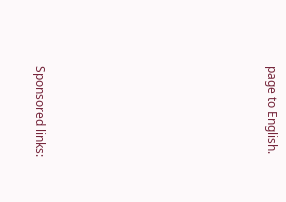page to English.








Sponsored links: